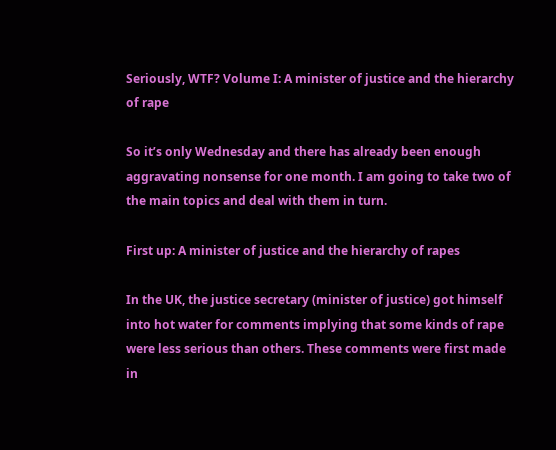Seriously, WTF? Volume I: A minister of justice and the hierarchy of rape

So it’s only Wednesday and there has already been enough aggravating nonsense for one month. I am going to take two of the main topics and deal with them in turn.

First up: A minister of justice and the hierarchy of rapes

In the UK, the justice secretary (minister of justice) got himself into hot water for comments implying that some kinds of rape were less serious than others. These comments were first made in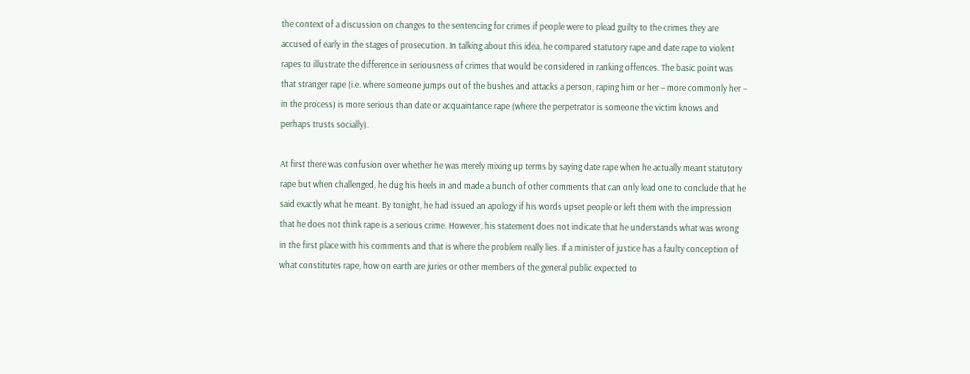the context of a discussion on changes to the sentencing for crimes if people were to plead guilty to the crimes they are accused of early in the stages of prosecution. In talking about this idea, he compared statutory rape and date rape to violent rapes to illustrate the difference in seriousness of crimes that would be considered in ranking offences. The basic point was that stranger rape (i.e. where someone jumps out of the bushes and attacks a person, raping him or her – more commonly her – in the process) is more serious than date or acquaintance rape (where the perpetrator is someone the victim knows and perhaps trusts socially).

At first there was confusion over whether he was merely mixing up terms by saying date rape when he actually meant statutory rape but when challenged, he dug his heels in and made a bunch of other comments that can only lead one to conclude that he said exactly what he meant. By tonight, he had issued an apology if his words upset people or left them with the impression that he does not think rape is a serious crime. However, his statement does not indicate that he understands what was wrong in the first place with his comments and that is where the problem really lies. If a minister of justice has a faulty conception of what constitutes rape, how on earth are juries or other members of the general public expected to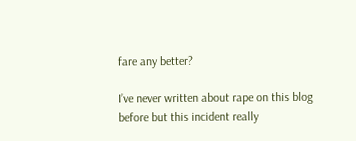fare any better?

I’ve never written about rape on this blog before but this incident really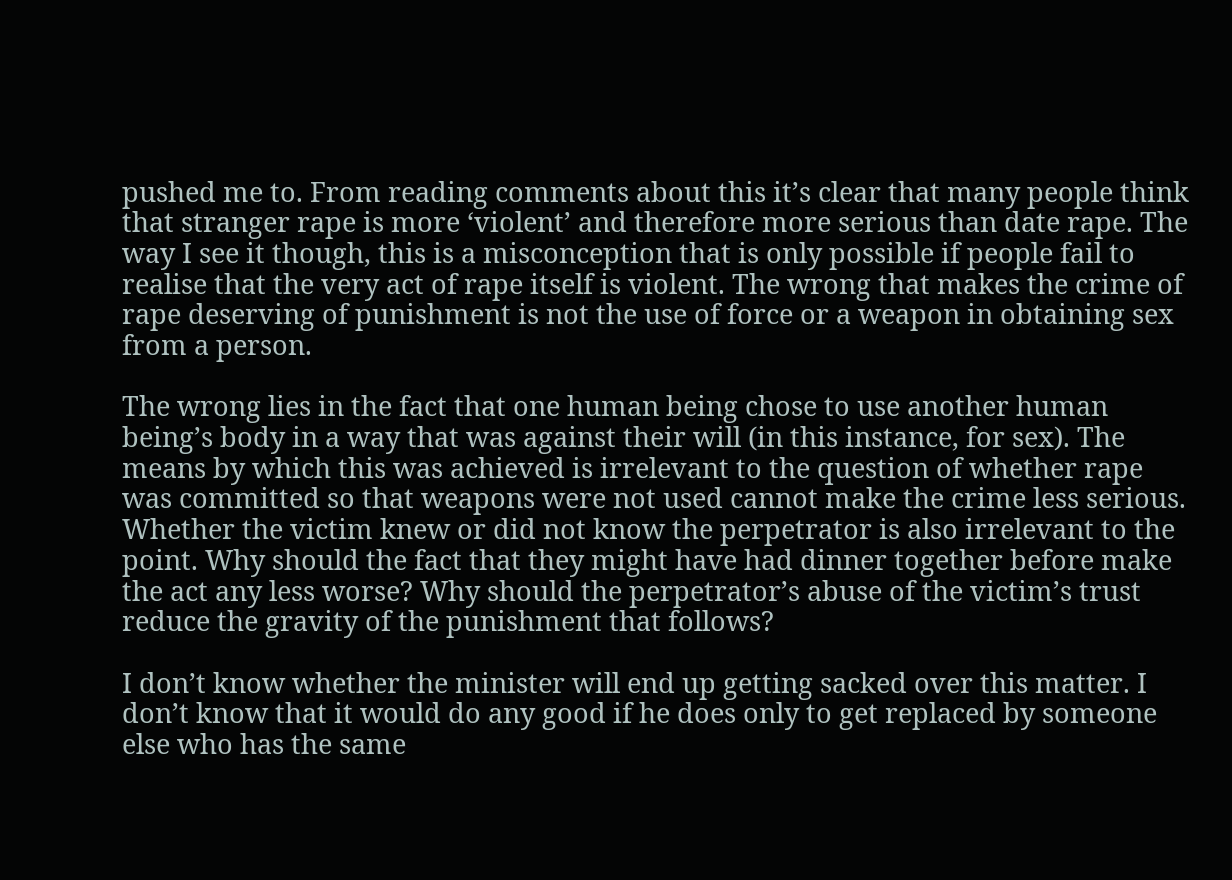pushed me to. From reading comments about this it’s clear that many people think that stranger rape is more ‘violent’ and therefore more serious than date rape. The way I see it though, this is a misconception that is only possible if people fail to realise that the very act of rape itself is violent. The wrong that makes the crime of rape deserving of punishment is not the use of force or a weapon in obtaining sex from a person.

The wrong lies in the fact that one human being chose to use another human being’s body in a way that was against their will (in this instance, for sex). The means by which this was achieved is irrelevant to the question of whether rape was committed so that weapons were not used cannot make the crime less serious. Whether the victim knew or did not know the perpetrator is also irrelevant to the point. Why should the fact that they might have had dinner together before make the act any less worse? Why should the perpetrator’s abuse of the victim’s trust reduce the gravity of the punishment that follows?

I don’t know whether the minister will end up getting sacked over this matter. I don’t know that it would do any good if he does only to get replaced by someone else who has the same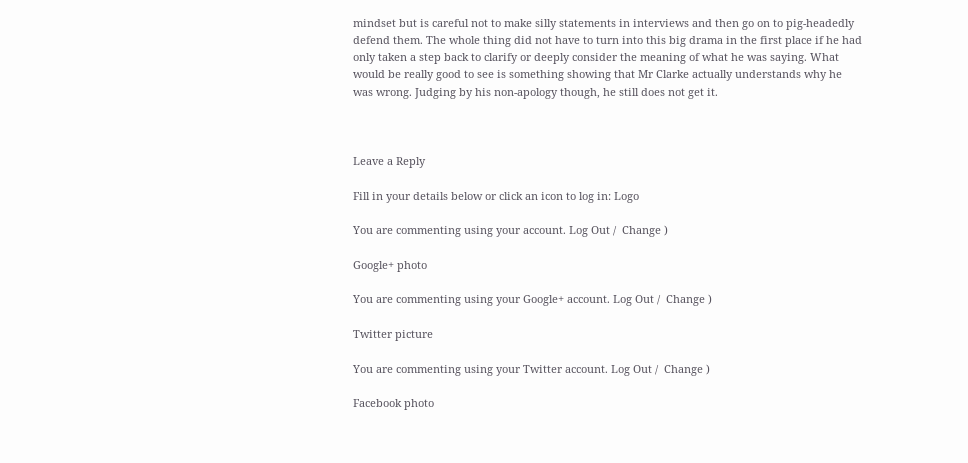mindset but is careful not to make silly statements in interviews and then go on to pig-headedly defend them. The whole thing did not have to turn into this big drama in the first place if he had only taken a step back to clarify or deeply consider the meaning of what he was saying. What would be really good to see is something showing that Mr Clarke actually understands why he was wrong. Judging by his non-apology though, he still does not get it.



Leave a Reply

Fill in your details below or click an icon to log in: Logo

You are commenting using your account. Log Out /  Change )

Google+ photo

You are commenting using your Google+ account. Log Out /  Change )

Twitter picture

You are commenting using your Twitter account. Log Out /  Change )

Facebook photo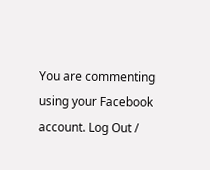You are commenting using your Facebook account. Log Out /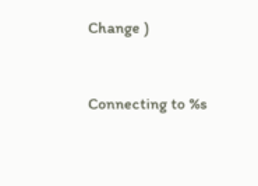Change )


Connecting to %s